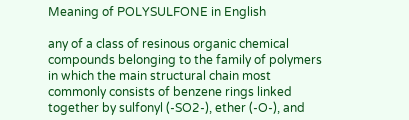Meaning of POLYSULFONE in English

any of a class of resinous organic chemical compounds belonging to the family of polymers in which the main structural chain most commonly consists of benzene rings linked together by sulfonyl (-SO2-), ether (-O-), and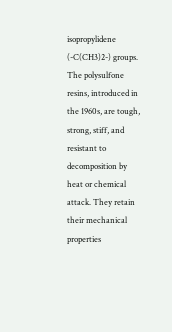isopropylidene (-C(CH3)2-) groups. The polysulfone resins, introduced in the 1960s, are tough, strong, stiff, and resistant to decomposition by heat or chemical attack. They retain their mechanical properties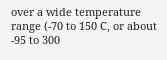over a wide temperature range (-70 to 150 C, or about -95 to 300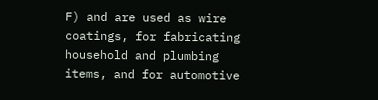F) and are used as wire coatings, for fabricating household and plumbing items, and for automotive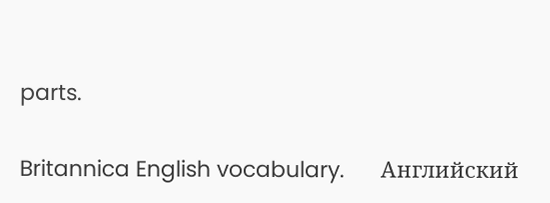parts.

Britannica English vocabulary.      Английский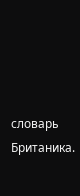словарь Британика.